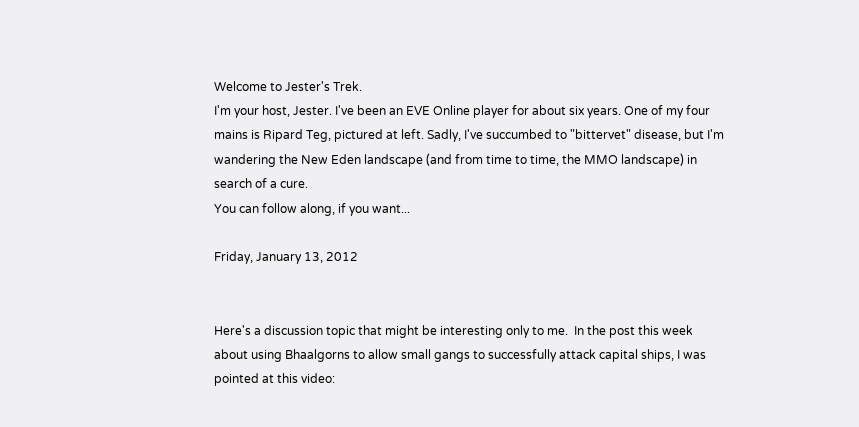Welcome to Jester's Trek.
I'm your host, Jester. I've been an EVE Online player for about six years. One of my four mains is Ripard Teg, pictured at left. Sadly, I've succumbed to "bittervet" disease, but I'm wandering the New Eden landscape (and from time to time, the MMO landscape) in search of a cure.
You can follow along, if you want...

Friday, January 13, 2012


Here's a discussion topic that might be interesting only to me.  In the post this week about using Bhaalgorns to allow small gangs to successfully attack capital ships, I was pointed at this video: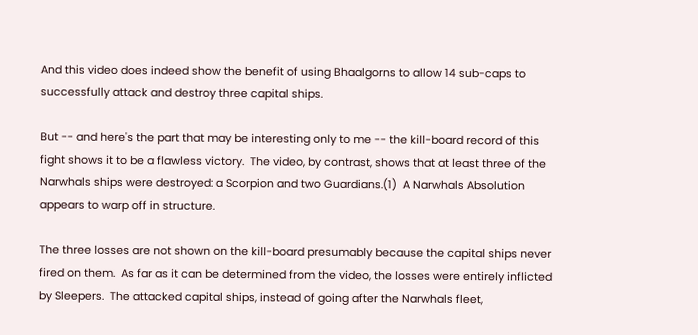And this video does indeed show the benefit of using Bhaalgorns to allow 14 sub-caps to successfully attack and destroy three capital ships.

But -- and here's the part that may be interesting only to me -- the kill-board record of this fight shows it to be a flawless victory.  The video, by contrast, shows that at least three of the Narwhals ships were destroyed: a Scorpion and two Guardians.(1)  A Narwhals Absolution appears to warp off in structure.

The three losses are not shown on the kill-board presumably because the capital ships never fired on them.  As far as it can be determined from the video, the losses were entirely inflicted by Sleepers.  The attacked capital ships, instead of going after the Narwhals fleet,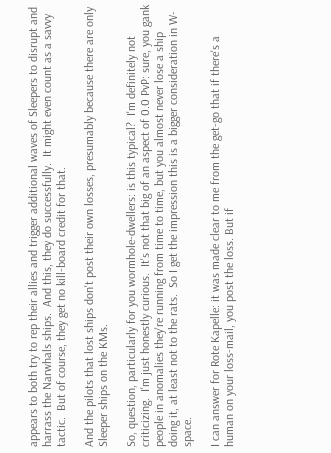appears to both try to rep their allies and trigger additional waves of Sleepers to disrupt and harrass the Narwhals ships.  And this, they do successfully.  It might even count as a savvy tactic.  But of course, they get no kill-board credit for that.

And the pilots that lost ships don't post their own losses, presumably because there are only Sleeper ships on the KMs.

So, question, particularly for you wormhole-dwellers: is this typical?  I'm definitely not criticizing.  I'm just honestly curious.  It's not that big of an aspect of 0.0 PvP: sure, you gank people in anomalies they're running from time to time, but you almost never lose a ship doing it, at least not to the rats.  So I get the impression this is a bigger consideration in W-space.

I can answer for Rote Kapelle: it was made clear to me from the get-go that if there's a human on your loss-mail, you post the loss. But if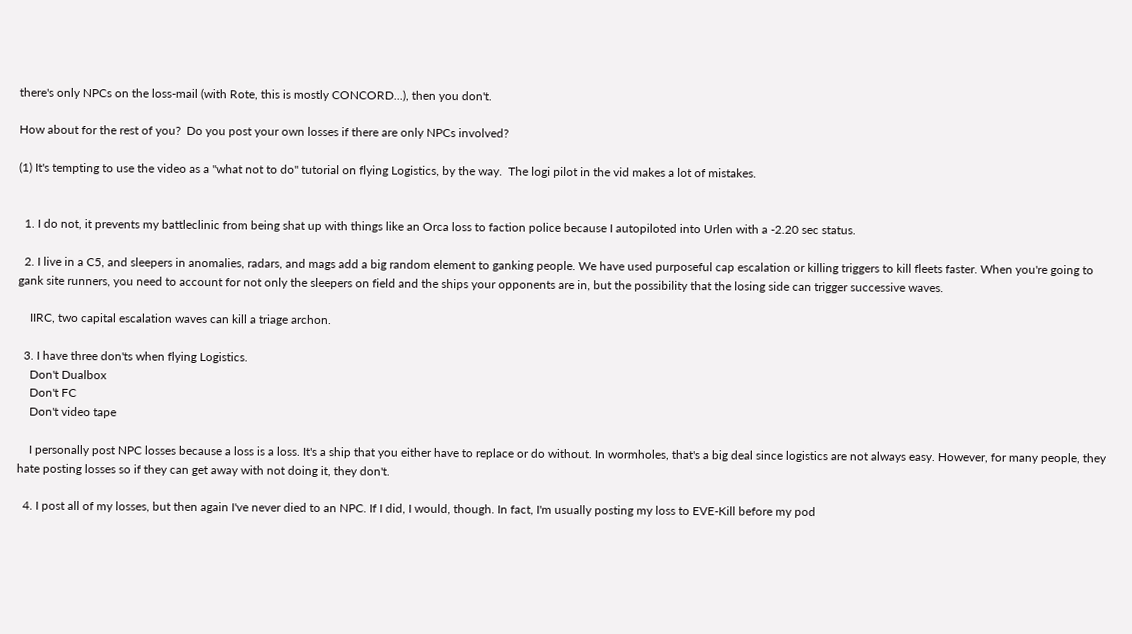there's only NPCs on the loss-mail (with Rote, this is mostly CONCORD...), then you don't.

How about for the rest of you?  Do you post your own losses if there are only NPCs involved?

(1) It's tempting to use the video as a "what not to do" tutorial on flying Logistics, by the way.  The logi pilot in the vid makes a lot of mistakes.


  1. I do not, it prevents my battleclinic from being shat up with things like an Orca loss to faction police because I autopiloted into Urlen with a -2.20 sec status.

  2. I live in a C5, and sleepers in anomalies, radars, and mags add a big random element to ganking people. We have used purposeful cap escalation or killing triggers to kill fleets faster. When you're going to gank site runners, you need to account for not only the sleepers on field and the ships your opponents are in, but the possibility that the losing side can trigger successive waves.

    IIRC, two capital escalation waves can kill a triage archon.

  3. I have three don'ts when flying Logistics.
    Don't Dualbox
    Don't FC
    Don't video tape

    I personally post NPC losses because a loss is a loss. It's a ship that you either have to replace or do without. In wormholes, that's a big deal since logistics are not always easy. However, for many people, they hate posting losses so if they can get away with not doing it, they don't.

  4. I post all of my losses, but then again I've never died to an NPC. If I did, I would, though. In fact, I'm usually posting my loss to EVE-Kill before my pod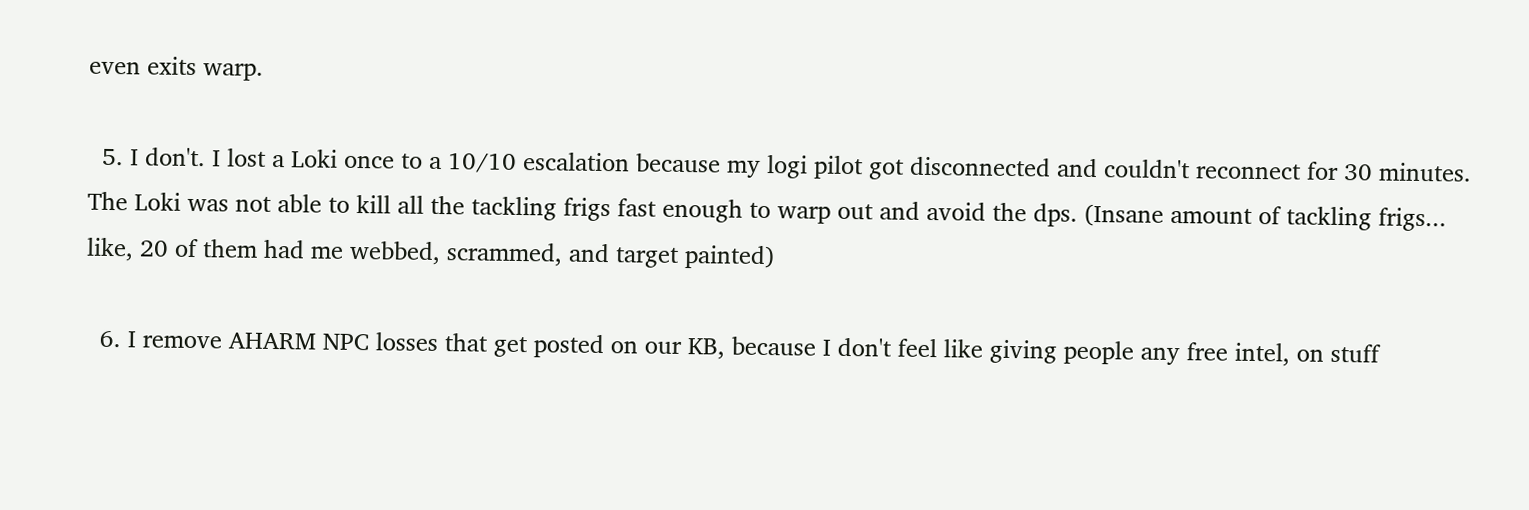even exits warp.

  5. I don't. I lost a Loki once to a 10/10 escalation because my logi pilot got disconnected and couldn't reconnect for 30 minutes. The Loki was not able to kill all the tackling frigs fast enough to warp out and avoid the dps. (Insane amount of tackling frigs... like, 20 of them had me webbed, scrammed, and target painted)

  6. I remove AHARM NPC losses that get posted on our KB, because I don't feel like giving people any free intel, on stuff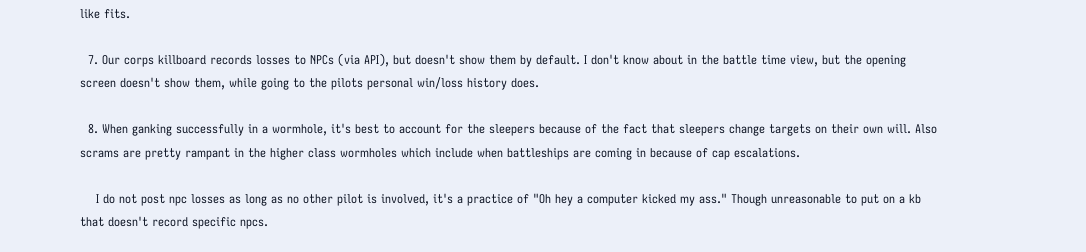like fits.

  7. Our corps killboard records losses to NPCs (via API), but doesn't show them by default. I don't know about in the battle time view, but the opening screen doesn't show them, while going to the pilots personal win/loss history does.

  8. When ganking successfully in a wormhole, it's best to account for the sleepers because of the fact that sleepers change targets on their own will. Also scrams are pretty rampant in the higher class wormholes which include when battleships are coming in because of cap escalations.

    I do not post npc losses as long as no other pilot is involved, it's a practice of "Oh hey a computer kicked my ass." Though unreasonable to put on a kb that doesn't record specific npcs.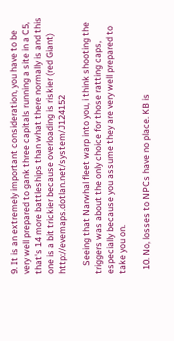9. It is an extremely important consideration, you have to be very well prepared to gank three capitals running a site in a C5, that's 14 more battleships than what there normally is and this one is a bit trickier because overloading is riskier (red Giant) http://evemaps.dotlan.net/system/J124152

    Seeing that Narwhal fleet warp into you, i think shooting the triggers was about the only choice for those ratting caps, especially because you assume they are very well prepared to take you on.

  10. No, losses to NPCs have no place. KB is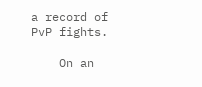a record of PvP fights.

    On an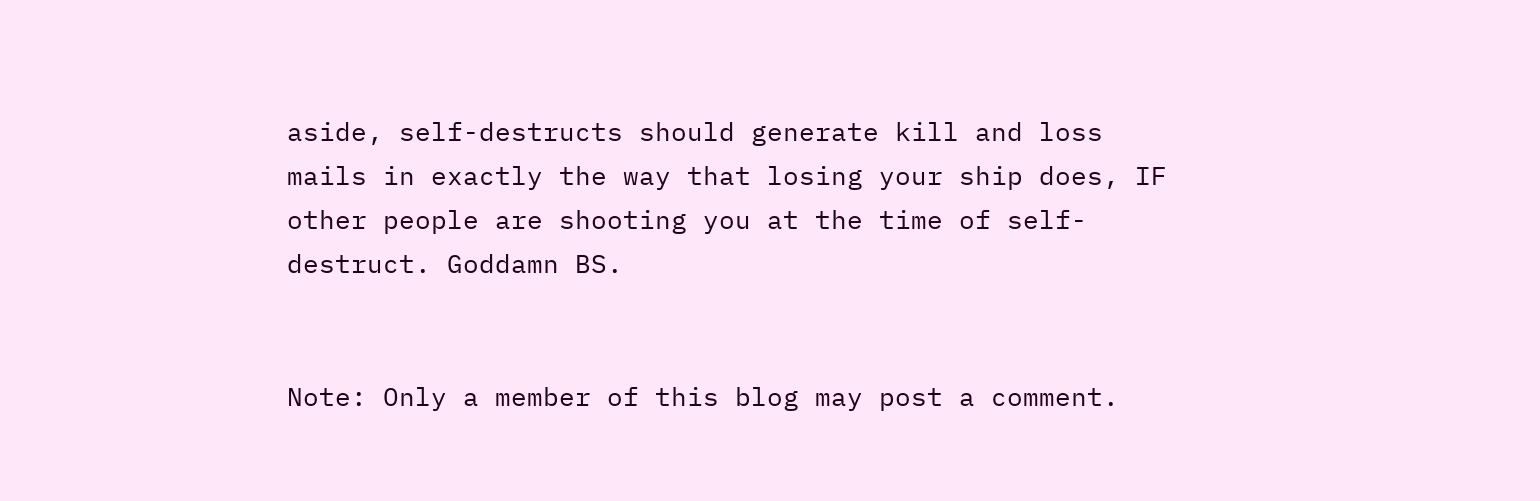aside, self-destructs should generate kill and loss mails in exactly the way that losing your ship does, IF other people are shooting you at the time of self-destruct. Goddamn BS.


Note: Only a member of this blog may post a comment.